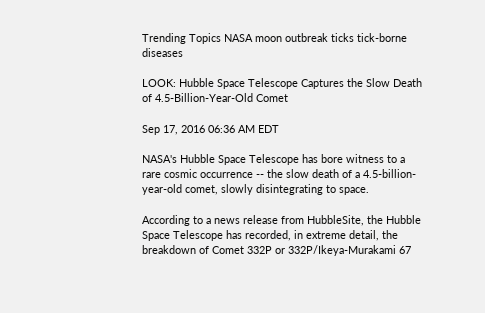Trending Topics NASA moon outbreak ticks tick-borne diseases

LOOK: Hubble Space Telescope Captures the Slow Death of 4.5-Billion-Year-Old Comet

Sep 17, 2016 06:36 AM EDT

NASA's Hubble Space Telescope has bore witness to a rare cosmic occurrence -- the slow death of a 4.5-billion-year-old comet, slowly disintegrating to space.

According to a news release from HubbleSite, the Hubble Space Telescope has recorded, in extreme detail, the breakdown of Comet 332P or 332P/Ikeya-Murakami 67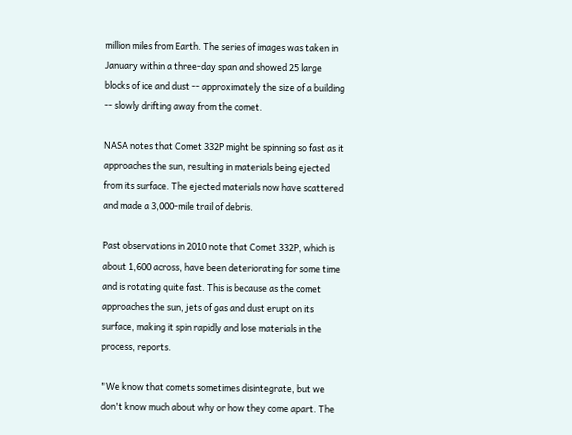million miles from Earth. The series of images was taken in January within a three-day span and showed 25 large blocks of ice and dust -- approximately the size of a building -- slowly drifting away from the comet.

NASA notes that Comet 332P might be spinning so fast as it approaches the sun, resulting in materials being ejected from its surface. The ejected materials now have scattered and made a 3,000-mile trail of debris.

Past observations in 2010 note that Comet 332P, which is about 1,600 across, have been deteriorating for some time and is rotating quite fast. This is because as the comet approaches the sun, jets of gas and dust erupt on its surface, making it spin rapidly and lose materials in the process, reports.

"We know that comets sometimes disintegrate, but we don't know much about why or how they come apart. The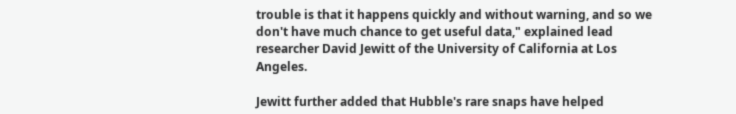trouble is that it happens quickly and without warning, and so we don't have much chance to get useful data," explained lead researcher David Jewitt of the University of California at Los Angeles.

Jewitt further added that Hubble's rare snaps have helped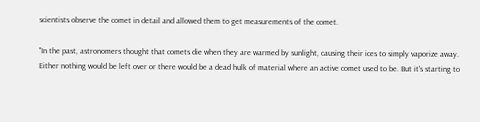scientists observe the comet in detail and allowed them to get measurements of the comet.

"In the past, astronomers thought that comets die when they are warmed by sunlight, causing their ices to simply vaporize away. Either nothing would be left over or there would be a dead hulk of material where an active comet used to be. But it's starting to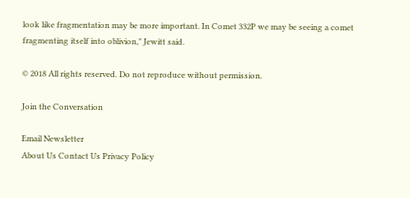look like fragmentation may be more important. In Comet 332P we may be seeing a comet fragmenting itself into oblivion," Jewitt said.

© 2018 All rights reserved. Do not reproduce without permission.

Join the Conversation

Email Newsletter
About Us Contact Us Privacy Policy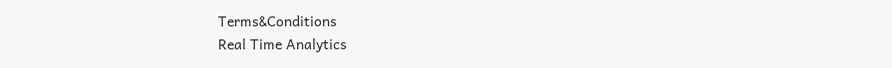Terms&Conditions
Real Time Analytics